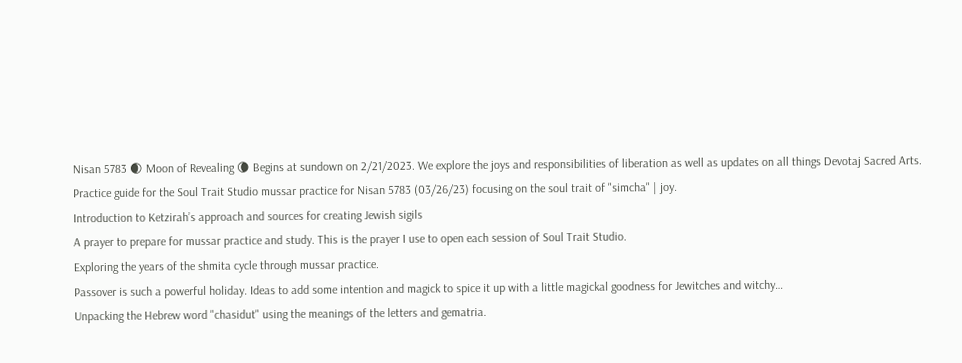Nisan 5783 🌒 Moon of Revealing 🌘 Begins at sundown on 2/21/2023. We explore the joys and responsibilities of liberation as well as updates on all things Devotaj Sacred Arts.
Practice guide for the Soul Trait Studio mussar practice for Nisan 5783 (03/26/23) focusing on the soul trait of "simcha" | joy.
Introduction to Ketzirah’s approach and sources for creating Jewish sigils
A prayer to prepare for mussar practice and study. This is the prayer I use to open each session of Soul Trait Studio.
Exploring the years of the shmita cycle through mussar practice.
Passover is such a powerful holiday. Ideas to add some intention and magick to spice it up with a little magickal goodness for Jewitches and witchy…
Unpacking the Hebrew word "chasidut" using the meanings of the letters and gematria.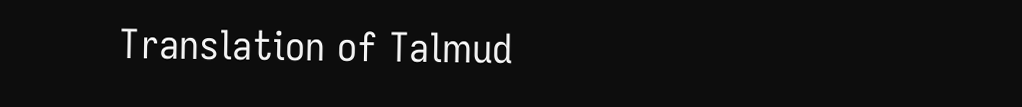Translation of Talmud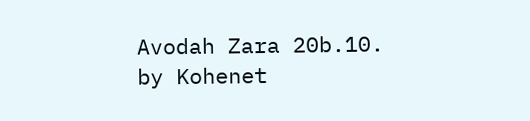Avodah Zara 20b.10. by Kohenet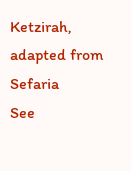Ketzirah, adapted from Sefaria
See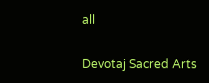all

Devotaj Sacred Arts